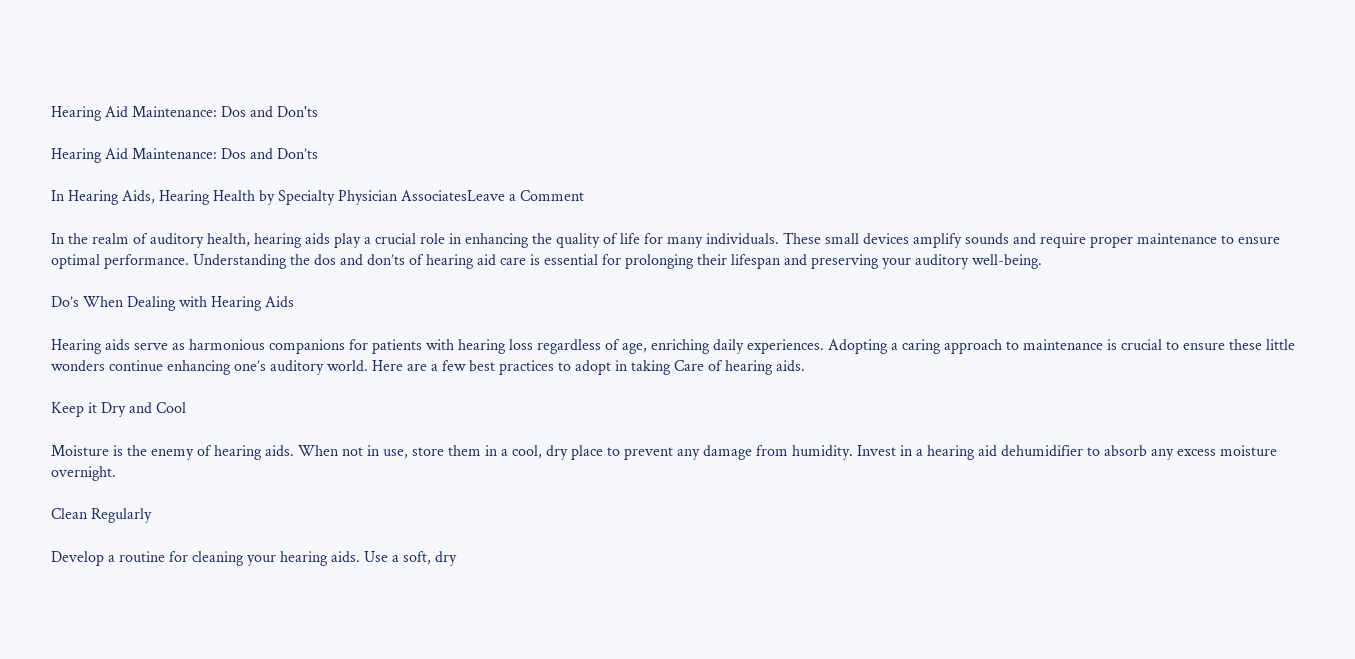Hearing Aid Maintenance: Dos and Don'ts

Hearing Aid Maintenance: Dos and Don’ts

In Hearing Aids, Hearing Health by Specialty Physician AssociatesLeave a Comment

In the realm of auditory health, hearing aids play a crucial role in enhancing the quality of life for many individuals. These small devices amplify sounds and require proper maintenance to ensure optimal performance. Understanding the dos and don’ts of hearing aid care is essential for prolonging their lifespan and preserving your auditory well-being.

Do’s When Dealing with Hearing Aids

Hearing aids serve as harmonious companions for patients with hearing loss regardless of age, enriching daily experiences. Adopting a caring approach to maintenance is crucial to ensure these little wonders continue enhancing one’s auditory world. Here are a few best practices to adopt in taking Care of hearing aids.

Keep it Dry and Cool

Moisture is the enemy of hearing aids. When not in use, store them in a cool, dry place to prevent any damage from humidity. Invest in a hearing aid dehumidifier to absorb any excess moisture overnight.

Clean Regularly

Develop a routine for cleaning your hearing aids. Use a soft, dry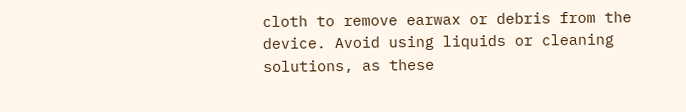cloth to remove earwax or debris from the device. Avoid using liquids or cleaning solutions, as these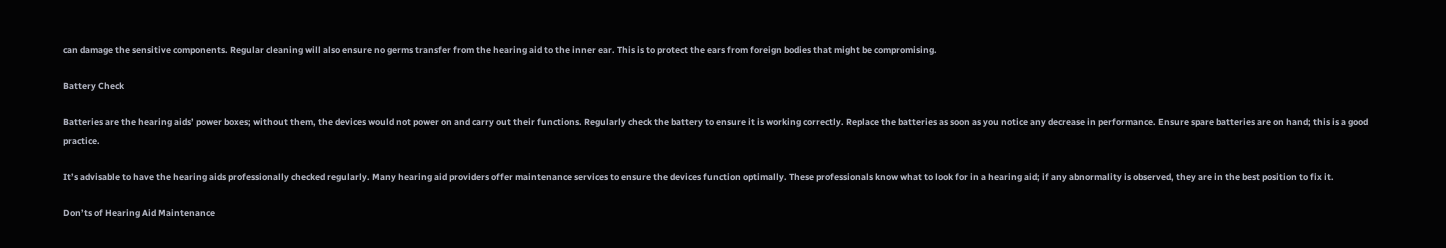can damage the sensitive components. Regular cleaning will also ensure no germs transfer from the hearing aid to the inner ear. This is to protect the ears from foreign bodies that might be compromising.

Battery Check

Batteries are the hearing aids’ power boxes; without them, the devices would not power on and carry out their functions. Regularly check the battery to ensure it is working correctly. Replace the batteries as soon as you notice any decrease in performance. Ensure spare batteries are on hand; this is a good practice.

It’s advisable to have the hearing aids professionally checked regularly. Many hearing aid providers offer maintenance services to ensure the devices function optimally. These professionals know what to look for in a hearing aid; if any abnormality is observed, they are in the best position to fix it.

Don’ts of Hearing Aid Maintenance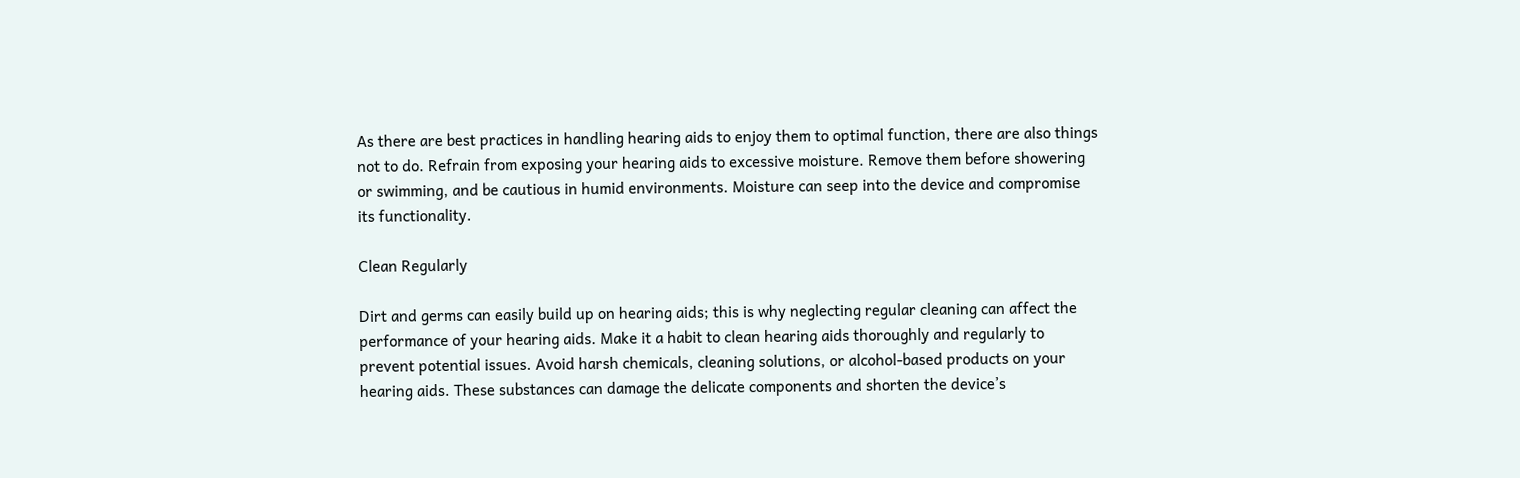As there are best practices in handling hearing aids to enjoy them to optimal function, there are also things not to do. Refrain from exposing your hearing aids to excessive moisture. Remove them before showering or swimming, and be cautious in humid environments. Moisture can seep into the device and compromise its functionality.

Clean Regularly

Dirt and germs can easily build up on hearing aids; this is why neglecting regular cleaning can affect the performance of your hearing aids. Make it a habit to clean hearing aids thoroughly and regularly to prevent potential issues. Avoid harsh chemicals, cleaning solutions, or alcohol-based products on your hearing aids. These substances can damage the delicate components and shorten the device’s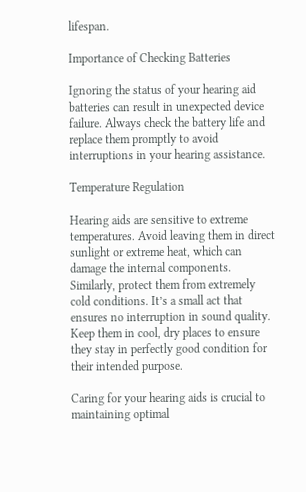lifespan.

Importance of Checking Batteries

Ignoring the status of your hearing aid batteries can result in unexpected device failure. Always check the battery life and replace them promptly to avoid interruptions in your hearing assistance.

Temperature Regulation

Hearing aids are sensitive to extreme temperatures. Avoid leaving them in direct sunlight or extreme heat, which can damage the internal components. Similarly, protect them from extremely cold conditions. It’s a small act that ensures no interruption in sound quality. Keep them in cool, dry places to ensure they stay in perfectly good condition for their intended purpose.

Caring for your hearing aids is crucial to maintaining optimal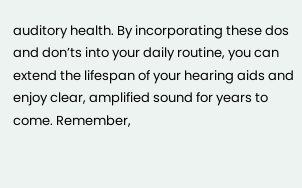auditory health. By incorporating these dos and don’ts into your daily routine, you can extend the lifespan of your hearing aids and enjoy clear, amplified sound for years to come. Remember,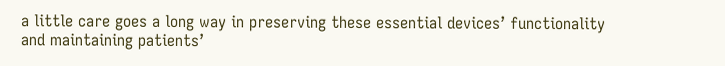a little care goes a long way in preserving these essential devices’ functionality and maintaining patients’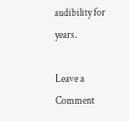audibility for years.

Leave a Comment